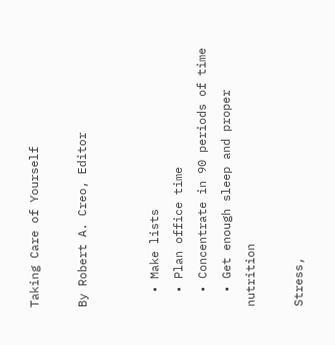Taking Care of Yourself

By Robert A. Creo, Editor


  • Make lists
  • Plan office time
  • Concentrate in 90 periods of time
  • Get enough sleep and proper nutrition

Stress,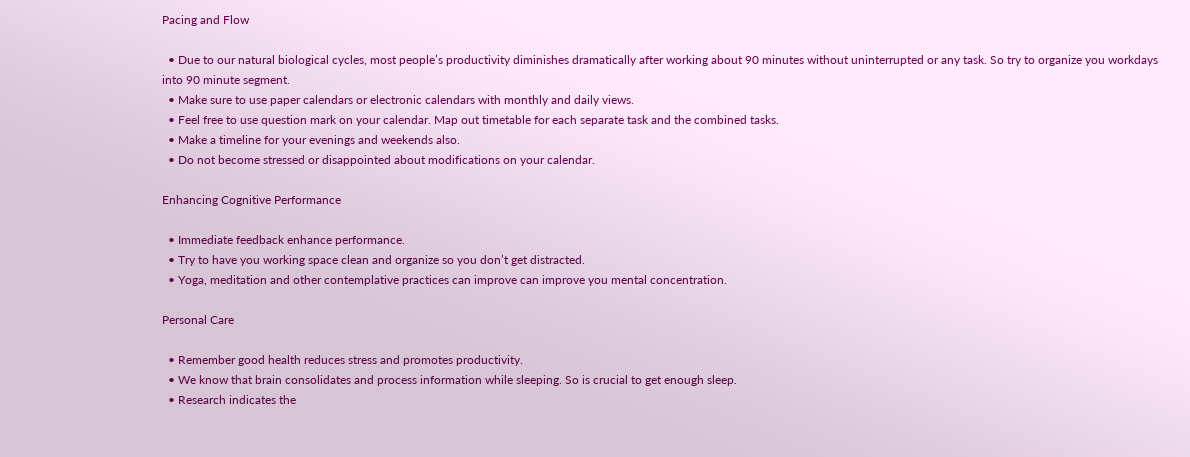Pacing and Flow

  • Due to our natural biological cycles, most people’s productivity diminishes dramatically after working about 90 minutes without uninterrupted or any task. So try to organize you workdays into 90 minute segment.
  • Make sure to use paper calendars or electronic calendars with monthly and daily views.
  • Feel free to use question mark on your calendar. Map out timetable for each separate task and the combined tasks.
  • Make a timeline for your evenings and weekends also.
  • Do not become stressed or disappointed about modifications on your calendar.

Enhancing Cognitive Performance

  • Immediate feedback enhance performance.
  • Try to have you working space clean and organize so you don’t get distracted.
  • Yoga, meditation and other contemplative practices can improve can improve you mental concentration.

Personal Care

  • Remember good health reduces stress and promotes productivity.
  • We know that brain consolidates and process information while sleeping. So is crucial to get enough sleep.
  • Research indicates the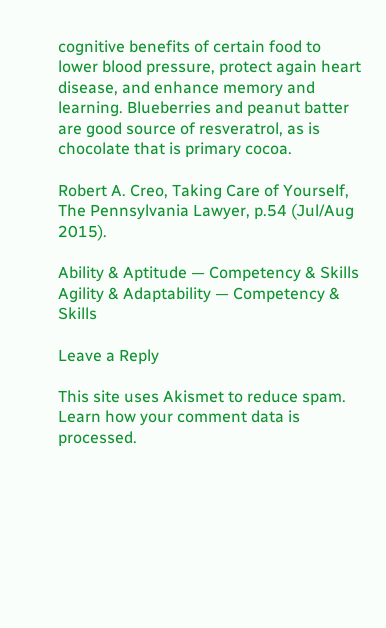cognitive benefits of certain food to lower blood pressure, protect again heart disease, and enhance memory and learning. Blueberries and peanut batter are good source of resveratrol, as is chocolate that is primary cocoa.

Robert A. Creo, Taking Care of Yourself, The Pennsylvania Lawyer, p.54 (Jul/Aug 2015).

Ability & Aptitude — Competency & Skills
Agility & Adaptability — Competency & Skills

Leave a Reply

This site uses Akismet to reduce spam. Learn how your comment data is processed.